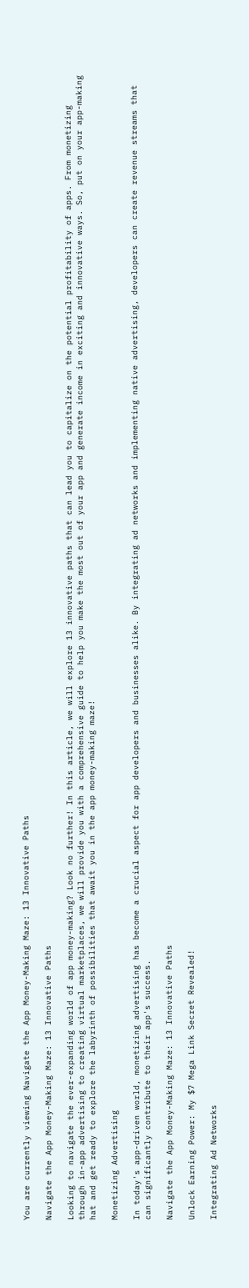You are currently viewing Navigate the App Money-Making Maze: 13 Innovative Paths

Navigate the App Money-Making Maze: 13 Innovative Paths

Looking to navigate the ever-expanding world of app money-making? Look no further! In this article, we will explore 13 innovative paths that can lead you to capitalize on the potential profitability of apps. From monetizing through in-app advertising to creating virtual marketplaces, we will provide you with a comprehensive guide to help you make the most out of your app and generate income in exciting and innovative ways. So, put on your app-making hat and get ready to explore the labyrinth of possibilities that await you in the app money-making maze!

Monetizing Advertising

In today's app-driven world, monetizing advertising has become a crucial aspect for app developers and businesses alike. By integrating ad networks and implementing native advertising, developers can create revenue streams that can significantly contribute to their app's success.

Navigate the App Money-Making Maze: 13 Innovative Paths

Unlock Earning Power: My $7 Mega Link Secret Revealed!

Integrating Ad Networks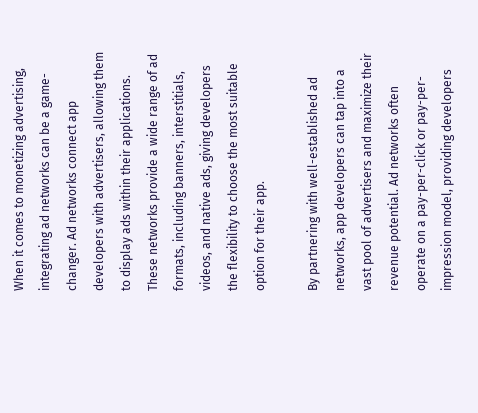When it comes to monetizing advertising, integrating ad networks can be a game-changer. Ad networks connect app developers with advertisers, allowing them to display ads within their applications. These networks provide a wide range of ad formats, including banners, interstitials, videos, and native ads, giving developers the flexibility to choose the most suitable option for their app.

By partnering with well-established ad networks, app developers can tap into a vast pool of advertisers and maximize their revenue potential. Ad networks often operate on a pay-per-click or pay-per-impression model, providing developers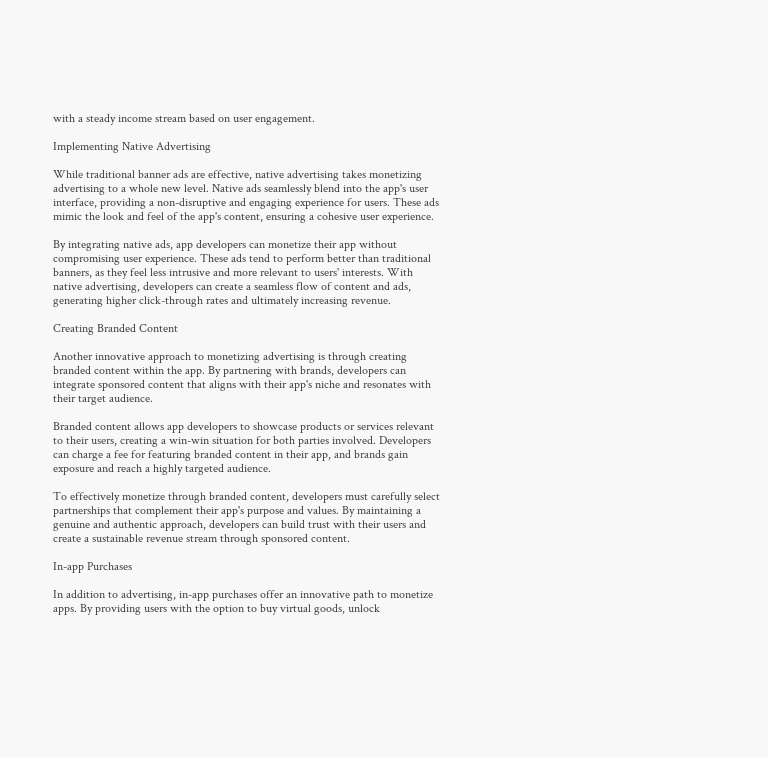with a steady income stream based on user engagement.

Implementing Native Advertising

While traditional banner ads are effective, native advertising takes monetizing advertising to a whole new level. Native ads seamlessly blend into the app's user interface, providing a non-disruptive and engaging experience for users. These ads mimic the look and feel of the app's content, ensuring a cohesive user experience.

By integrating native ads, app developers can monetize their app without compromising user experience. These ads tend to perform better than traditional banners, as they feel less intrusive and more relevant to users' interests. With native advertising, developers can create a seamless flow of content and ads, generating higher click-through rates and ultimately increasing revenue.

Creating Branded Content

Another innovative approach to monetizing advertising is through creating branded content within the app. By partnering with brands, developers can integrate sponsored content that aligns with their app's niche and resonates with their target audience.

Branded content allows app developers to showcase products or services relevant to their users, creating a win-win situation for both parties involved. Developers can charge a fee for featuring branded content in their app, and brands gain exposure and reach a highly targeted audience.

To effectively monetize through branded content, developers must carefully select partnerships that complement their app's purpose and values. By maintaining a genuine and authentic approach, developers can build trust with their users and create a sustainable revenue stream through sponsored content.

In-app Purchases

In addition to advertising, in-app purchases offer an innovative path to monetize apps. By providing users with the option to buy virtual goods, unlock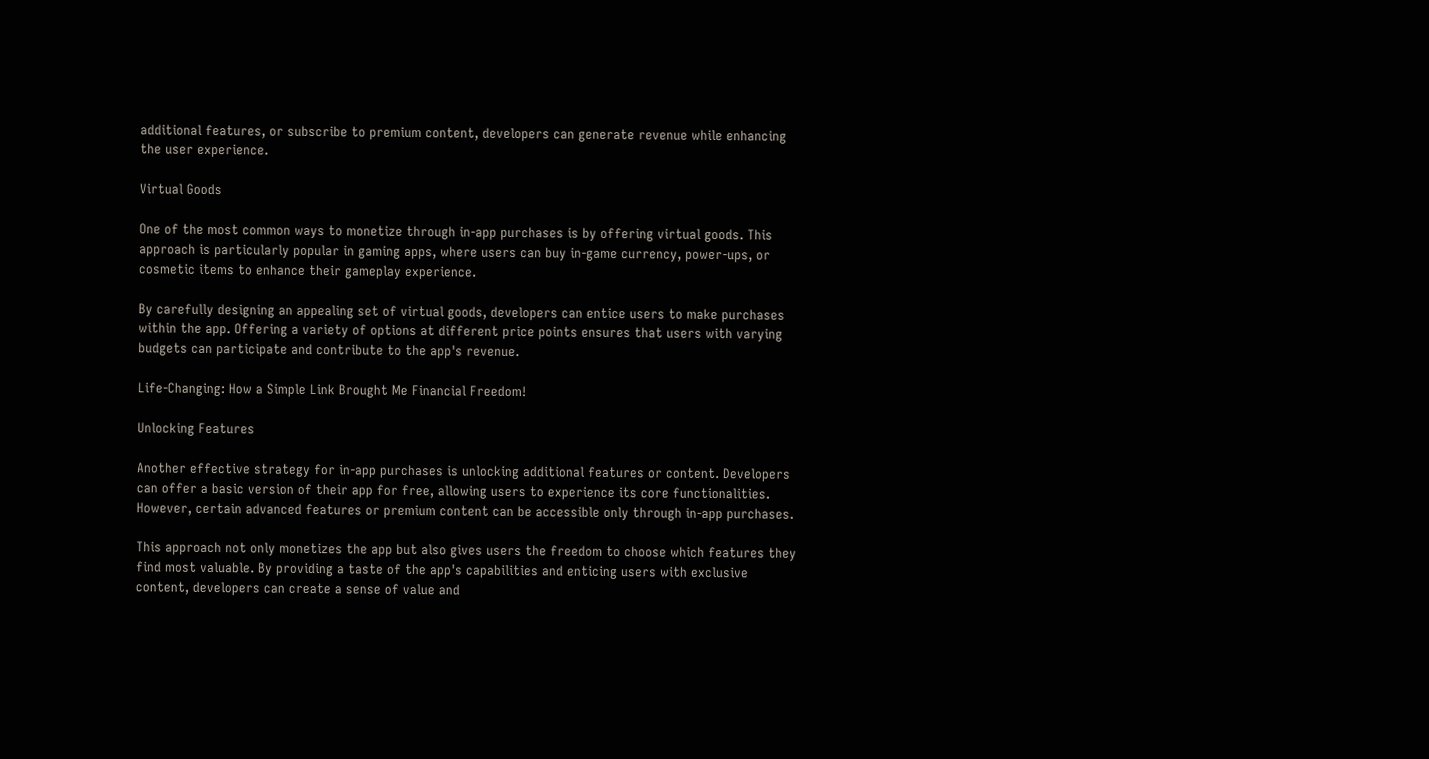additional features, or subscribe to premium content, developers can generate revenue while enhancing the user experience.

Virtual Goods

One of the most common ways to monetize through in-app purchases is by offering virtual goods. This approach is particularly popular in gaming apps, where users can buy in-game currency, power-ups, or cosmetic items to enhance their gameplay experience.

By carefully designing an appealing set of virtual goods, developers can entice users to make purchases within the app. Offering a variety of options at different price points ensures that users with varying budgets can participate and contribute to the app's revenue.

Life-Changing: How a Simple Link Brought Me Financial Freedom!

Unlocking Features

Another effective strategy for in-app purchases is unlocking additional features or content. Developers can offer a basic version of their app for free, allowing users to experience its core functionalities. However, certain advanced features or premium content can be accessible only through in-app purchases.

This approach not only monetizes the app but also gives users the freedom to choose which features they find most valuable. By providing a taste of the app's capabilities and enticing users with exclusive content, developers can create a sense of value and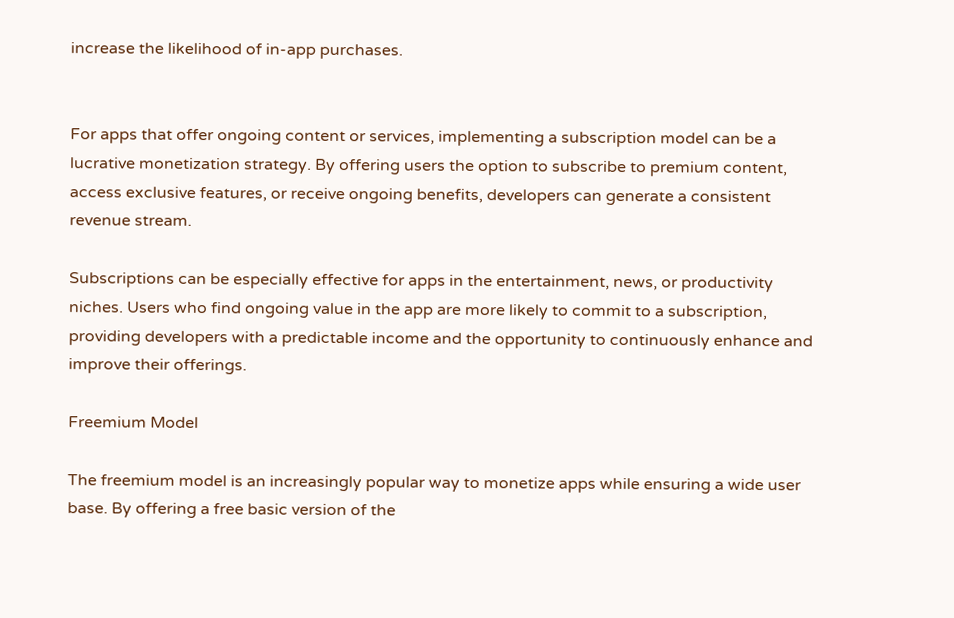increase the likelihood of in-app purchases.


For apps that offer ongoing content or services, implementing a subscription model can be a lucrative monetization strategy. By offering users the option to subscribe to premium content, access exclusive features, or receive ongoing benefits, developers can generate a consistent revenue stream.

Subscriptions can be especially effective for apps in the entertainment, news, or productivity niches. Users who find ongoing value in the app are more likely to commit to a subscription, providing developers with a predictable income and the opportunity to continuously enhance and improve their offerings.

Freemium Model

The freemium model is an increasingly popular way to monetize apps while ensuring a wide user base. By offering a free basic version of the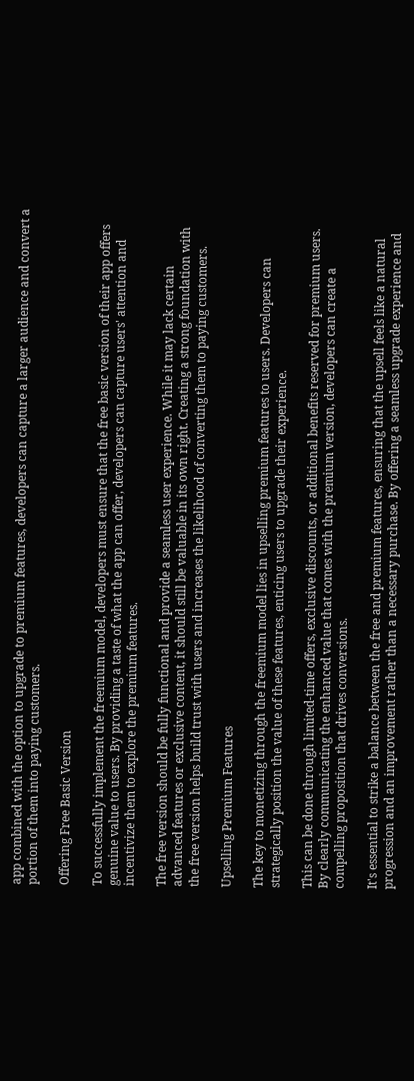app combined with the option to upgrade to premium features, developers can capture a larger audience and convert a portion of them into paying customers.

Offering Free Basic Version

To successfully implement the freemium model, developers must ensure that the free basic version of their app offers genuine value to users. By providing a taste of what the app can offer, developers can capture users' attention and incentivize them to explore the premium features.

The free version should be fully functional and provide a seamless user experience. While it may lack certain advanced features or exclusive content, it should still be valuable in its own right. Creating a strong foundation with the free version helps build trust with users and increases the likelihood of converting them to paying customers.

Upselling Premium Features

The key to monetizing through the freemium model lies in upselling premium features to users. Developers can strategically position the value of these features, enticing users to upgrade their experience.

This can be done through limited-time offers, exclusive discounts, or additional benefits reserved for premium users. By clearly communicating the enhanced value that comes with the premium version, developers can create a compelling proposition that drives conversions.

It's essential to strike a balance between the free and premium features, ensuring that the upsell feels like a natural progression and an improvement rather than a necessary purchase. By offering a seamless upgrade experience and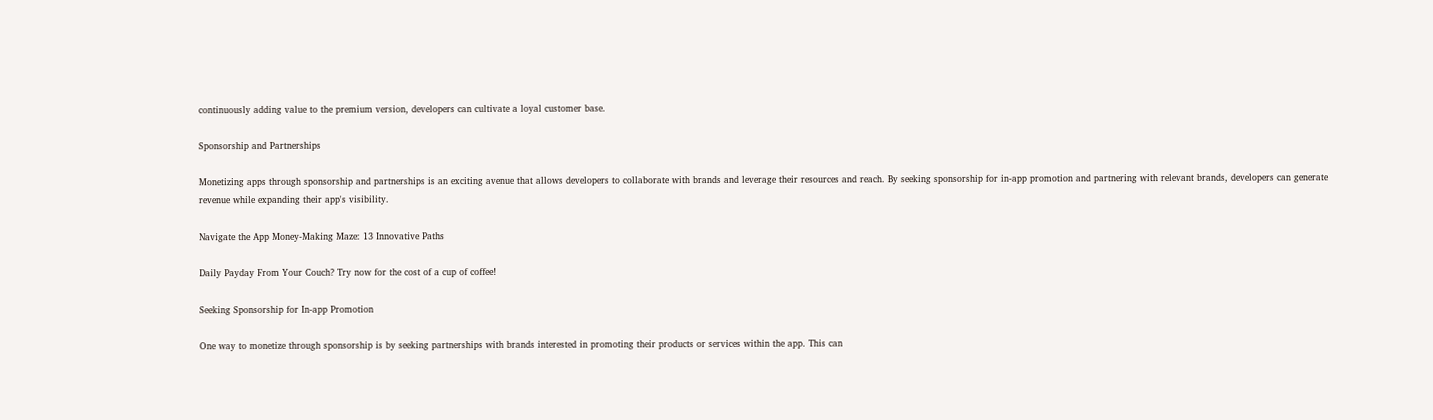continuously adding value to the premium version, developers can cultivate a loyal customer base.

Sponsorship and Partnerships

Monetizing apps through sponsorship and partnerships is an exciting avenue that allows developers to collaborate with brands and leverage their resources and reach. By seeking sponsorship for in-app promotion and partnering with relevant brands, developers can generate revenue while expanding their app's visibility.

Navigate the App Money-Making Maze: 13 Innovative Paths

Daily Payday From Your Couch? Try now for the cost of a cup of coffee!

Seeking Sponsorship for In-app Promotion

One way to monetize through sponsorship is by seeking partnerships with brands interested in promoting their products or services within the app. This can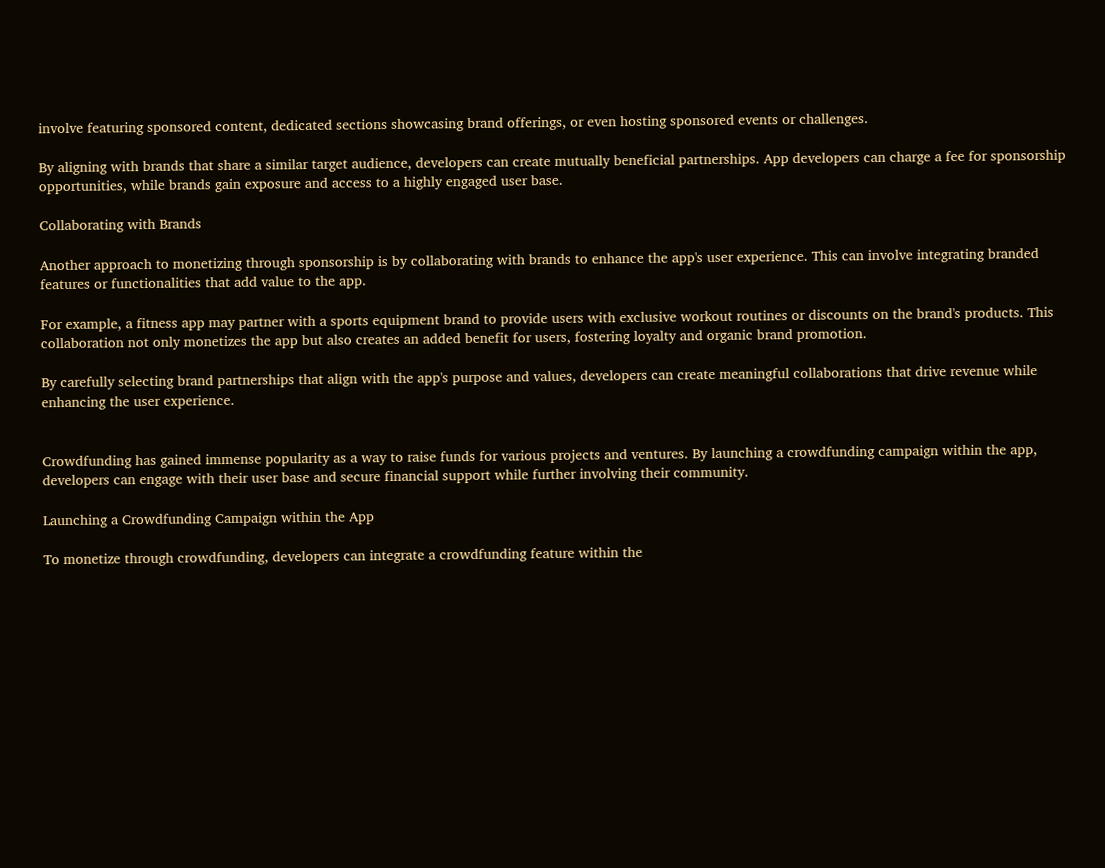involve featuring sponsored content, dedicated sections showcasing brand offerings, or even hosting sponsored events or challenges.

By aligning with brands that share a similar target audience, developers can create mutually beneficial partnerships. App developers can charge a fee for sponsorship opportunities, while brands gain exposure and access to a highly engaged user base.

Collaborating with Brands

Another approach to monetizing through sponsorship is by collaborating with brands to enhance the app's user experience. This can involve integrating branded features or functionalities that add value to the app.

For example, a fitness app may partner with a sports equipment brand to provide users with exclusive workout routines or discounts on the brand's products. This collaboration not only monetizes the app but also creates an added benefit for users, fostering loyalty and organic brand promotion.

By carefully selecting brand partnerships that align with the app's purpose and values, developers can create meaningful collaborations that drive revenue while enhancing the user experience.


Crowdfunding has gained immense popularity as a way to raise funds for various projects and ventures. By launching a crowdfunding campaign within the app, developers can engage with their user base and secure financial support while further involving their community.

Launching a Crowdfunding Campaign within the App

To monetize through crowdfunding, developers can integrate a crowdfunding feature within the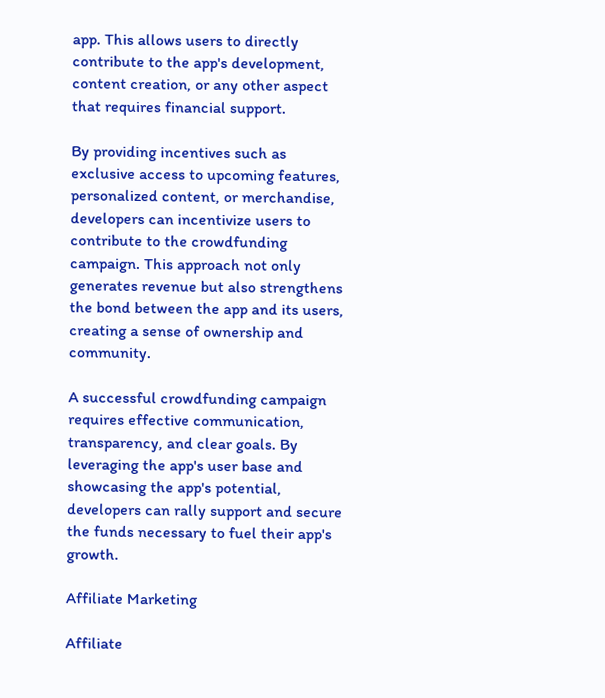app. This allows users to directly contribute to the app's development, content creation, or any other aspect that requires financial support.

By providing incentives such as exclusive access to upcoming features, personalized content, or merchandise, developers can incentivize users to contribute to the crowdfunding campaign. This approach not only generates revenue but also strengthens the bond between the app and its users, creating a sense of ownership and community.

A successful crowdfunding campaign requires effective communication, transparency, and clear goals. By leveraging the app's user base and showcasing the app's potential, developers can rally support and secure the funds necessary to fuel their app's growth.

Affiliate Marketing

Affiliate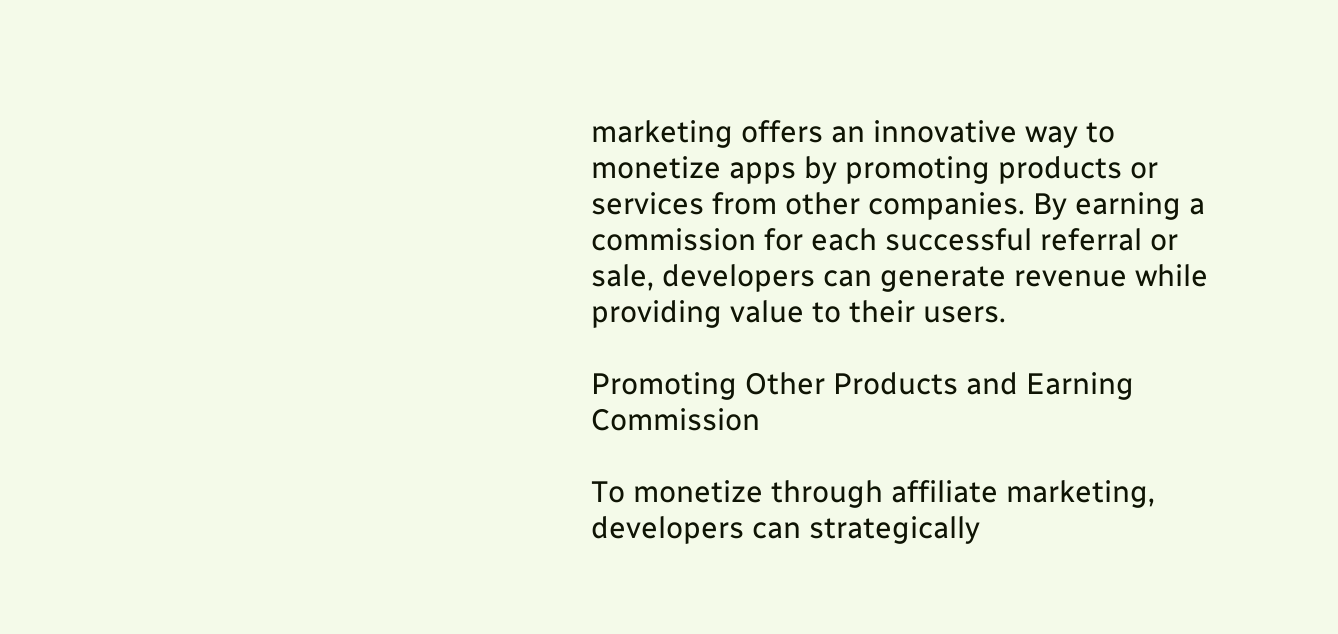marketing offers an innovative way to monetize apps by promoting products or services from other companies. By earning a commission for each successful referral or sale, developers can generate revenue while providing value to their users.

Promoting Other Products and Earning Commission

To monetize through affiliate marketing, developers can strategically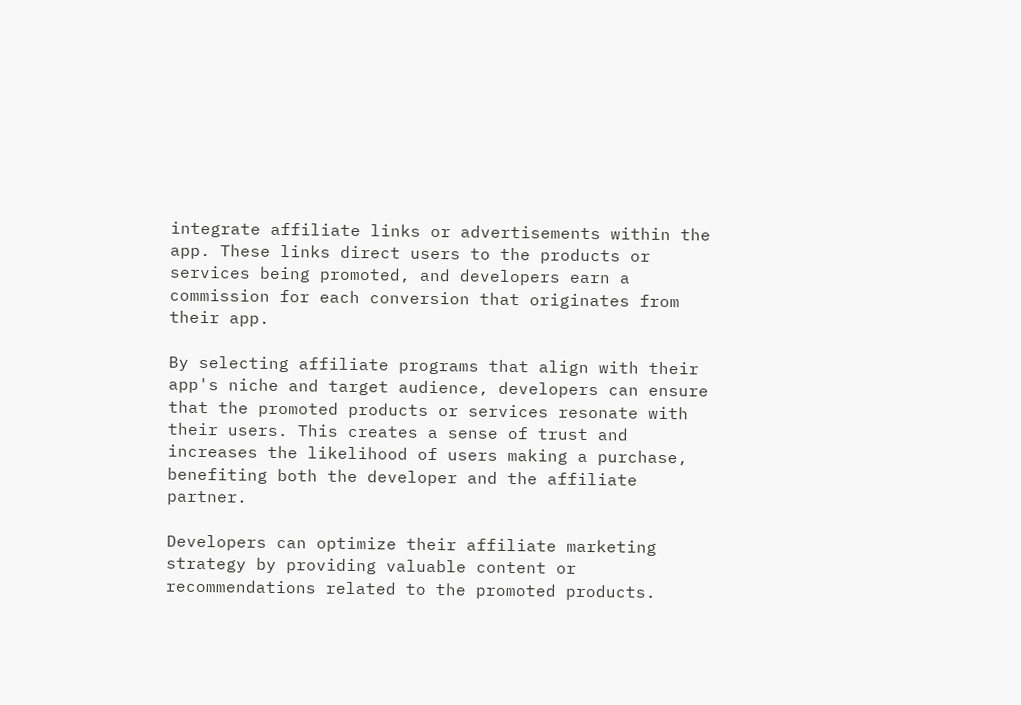integrate affiliate links or advertisements within the app. These links direct users to the products or services being promoted, and developers earn a commission for each conversion that originates from their app.

By selecting affiliate programs that align with their app's niche and target audience, developers can ensure that the promoted products or services resonate with their users. This creates a sense of trust and increases the likelihood of users making a purchase, benefiting both the developer and the affiliate partner.

Developers can optimize their affiliate marketing strategy by providing valuable content or recommendations related to the promoted products.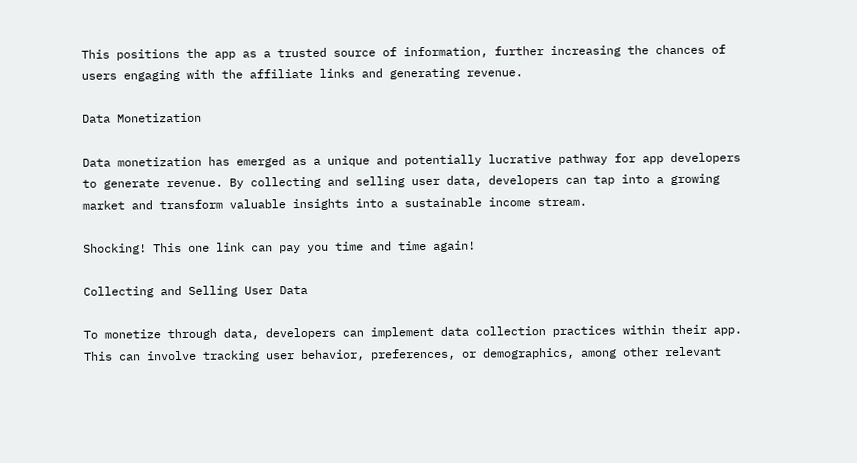This positions the app as a trusted source of information, further increasing the chances of users engaging with the affiliate links and generating revenue.

Data Monetization

Data monetization has emerged as a unique and potentially lucrative pathway for app developers to generate revenue. By collecting and selling user data, developers can tap into a growing market and transform valuable insights into a sustainable income stream.

Shocking! This one link can pay you time and time again!

Collecting and Selling User Data

To monetize through data, developers can implement data collection practices within their app. This can involve tracking user behavior, preferences, or demographics, among other relevant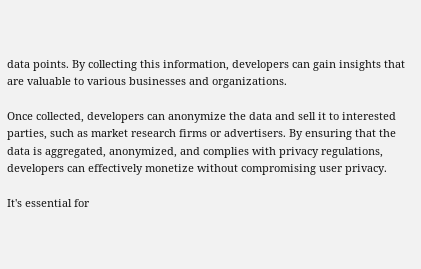data points. By collecting this information, developers can gain insights that are valuable to various businesses and organizations.

Once collected, developers can anonymize the data and sell it to interested parties, such as market research firms or advertisers. By ensuring that the data is aggregated, anonymized, and complies with privacy regulations, developers can effectively monetize without compromising user privacy.

It's essential for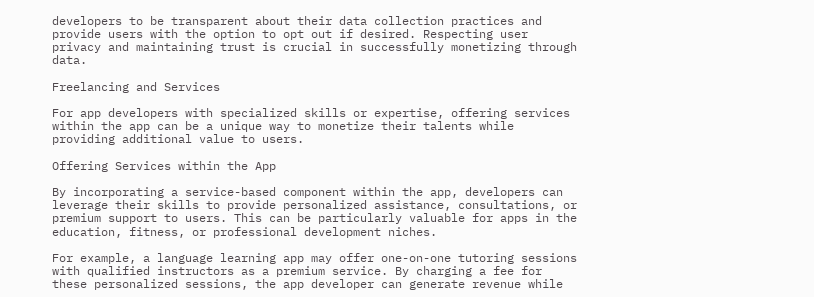developers to be transparent about their data collection practices and provide users with the option to opt out if desired. Respecting user privacy and maintaining trust is crucial in successfully monetizing through data.

Freelancing and Services

For app developers with specialized skills or expertise, offering services within the app can be a unique way to monetize their talents while providing additional value to users.

Offering Services within the App

By incorporating a service-based component within the app, developers can leverage their skills to provide personalized assistance, consultations, or premium support to users. This can be particularly valuable for apps in the education, fitness, or professional development niches.

For example, a language learning app may offer one-on-one tutoring sessions with qualified instructors as a premium service. By charging a fee for these personalized sessions, the app developer can generate revenue while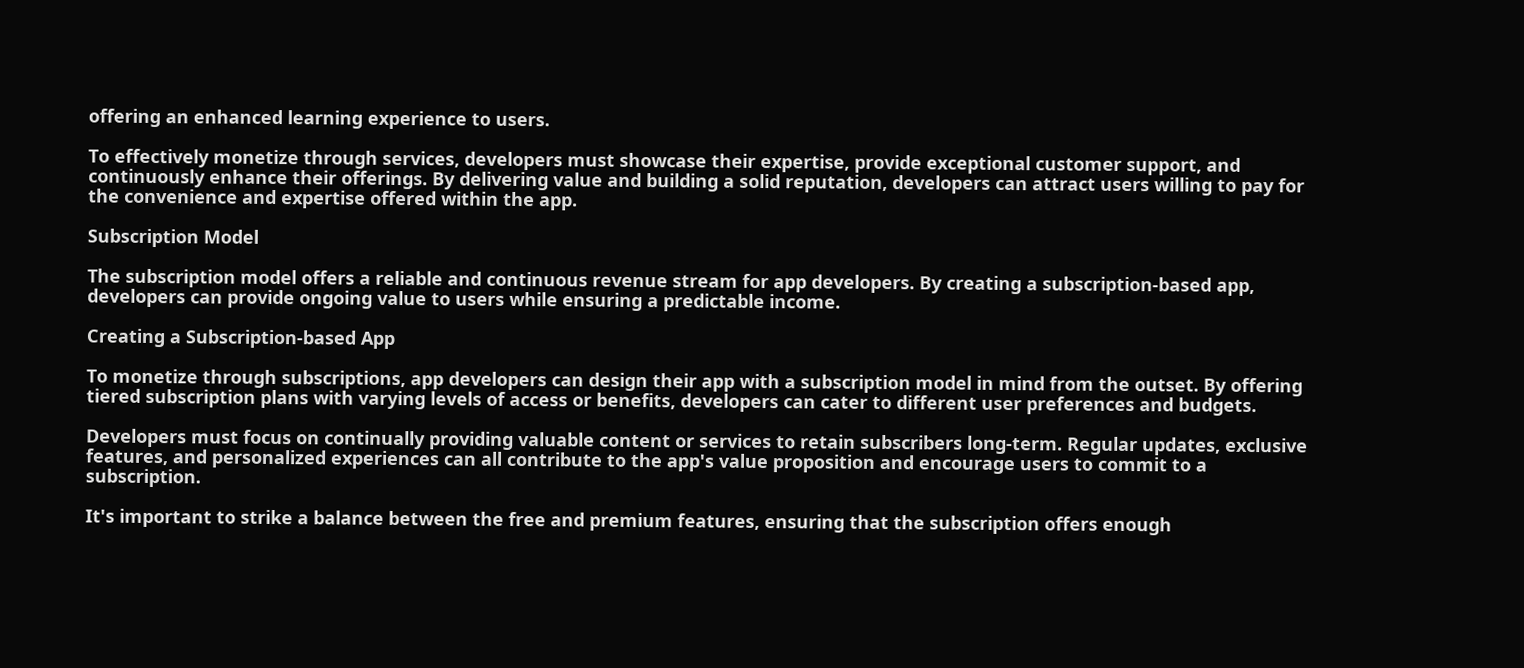offering an enhanced learning experience to users.

To effectively monetize through services, developers must showcase their expertise, provide exceptional customer support, and continuously enhance their offerings. By delivering value and building a solid reputation, developers can attract users willing to pay for the convenience and expertise offered within the app.

Subscription Model

The subscription model offers a reliable and continuous revenue stream for app developers. By creating a subscription-based app, developers can provide ongoing value to users while ensuring a predictable income.

Creating a Subscription-based App

To monetize through subscriptions, app developers can design their app with a subscription model in mind from the outset. By offering tiered subscription plans with varying levels of access or benefits, developers can cater to different user preferences and budgets.

Developers must focus on continually providing valuable content or services to retain subscribers long-term. Regular updates, exclusive features, and personalized experiences can all contribute to the app's value proposition and encourage users to commit to a subscription.

It's important to strike a balance between the free and premium features, ensuring that the subscription offers enough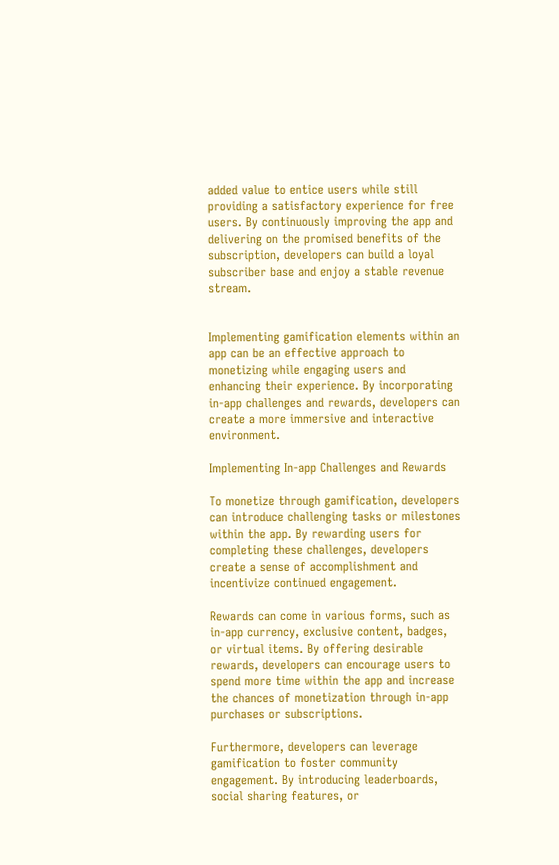added value to entice users while still providing a satisfactory experience for free users. By continuously improving the app and delivering on the promised benefits of the subscription, developers can build a loyal subscriber base and enjoy a stable revenue stream.


Implementing gamification elements within an app can be an effective approach to monetizing while engaging users and enhancing their experience. By incorporating in-app challenges and rewards, developers can create a more immersive and interactive environment.

Implementing In-app Challenges and Rewards

To monetize through gamification, developers can introduce challenging tasks or milestones within the app. By rewarding users for completing these challenges, developers create a sense of accomplishment and incentivize continued engagement.

Rewards can come in various forms, such as in-app currency, exclusive content, badges, or virtual items. By offering desirable rewards, developers can encourage users to spend more time within the app and increase the chances of monetization through in-app purchases or subscriptions.

Furthermore, developers can leverage gamification to foster community engagement. By introducing leaderboards, social sharing features, or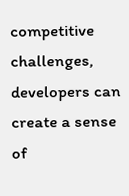competitive challenges, developers can create a sense of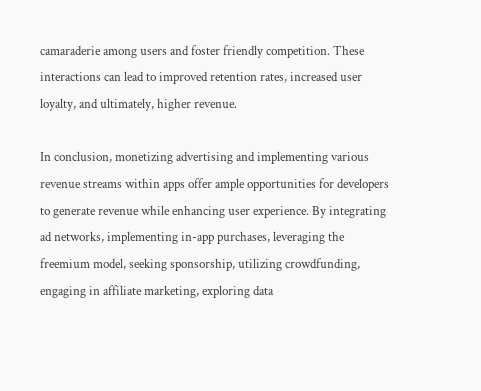camaraderie among users and foster friendly competition. These interactions can lead to improved retention rates, increased user loyalty, and ultimately, higher revenue.

In conclusion, monetizing advertising and implementing various revenue streams within apps offer ample opportunities for developers to generate revenue while enhancing user experience. By integrating ad networks, implementing in-app purchases, leveraging the freemium model, seeking sponsorship, utilizing crowdfunding, engaging in affiliate marketing, exploring data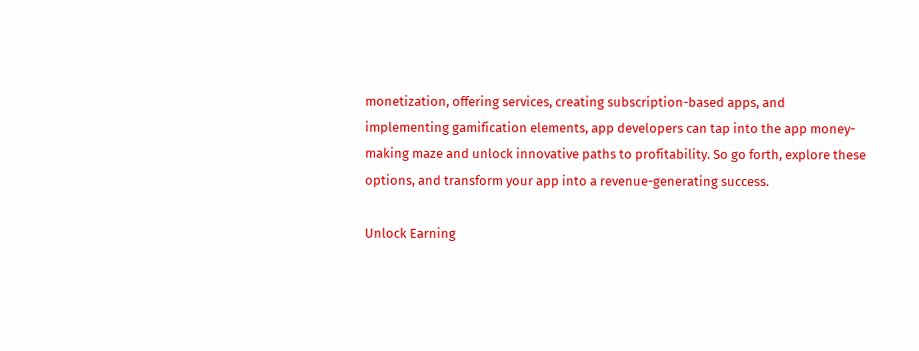monetization, offering services, creating subscription-based apps, and implementing gamification elements, app developers can tap into the app money-making maze and unlock innovative paths to profitability. So go forth, explore these options, and transform your app into a revenue-generating success.

Unlock Earning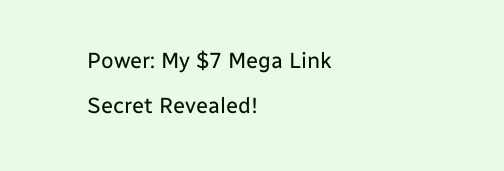Power: My $7 Mega Link Secret Revealed!